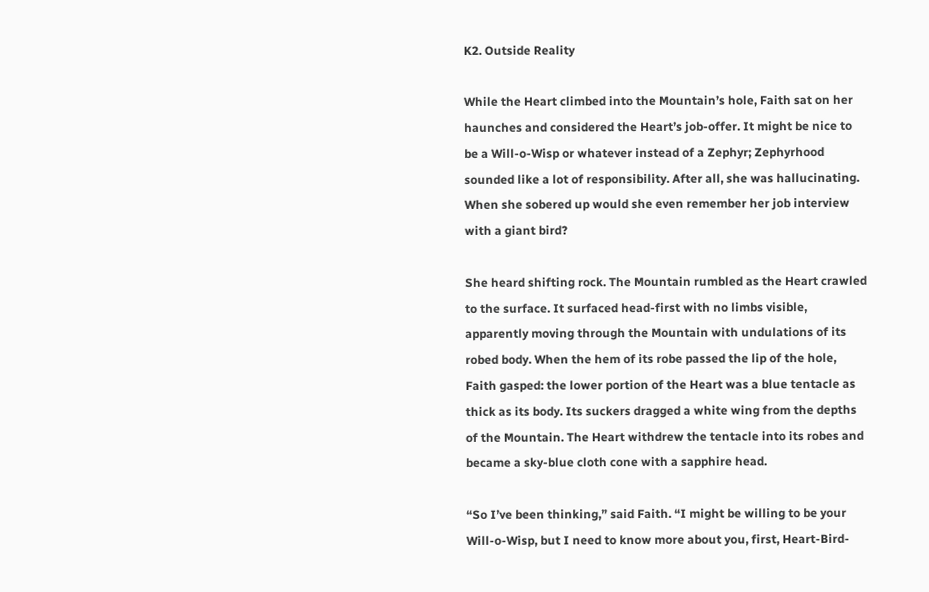K2. Outside Reality

While the Heart climbed into the Mountain’s hole, Faith sat on her haunches and considered the Heart’s job-offer. It might be nice to be a Will-o-Wisp or whatever instead of a Zephyr; Zephyrhood sounded like a lot of responsibility. After all, she was hallucinating. When she sobered up would she even remember her job interview with a giant bird?

She heard shifting rock. The Mountain rumbled as the Heart crawled to the surface. It surfaced head-first with no limbs visible, apparently moving through the Mountain with undulations of its robed body. When the hem of its robe passed the lip of the hole, Faith gasped: the lower portion of the Heart was a blue tentacle as thick as its body. Its suckers dragged a white wing from the depths of the Mountain. The Heart withdrew the tentacle into its robes and became a sky-blue cloth cone with a sapphire head.

“So I’ve been thinking,” said Faith. “I might be willing to be your Will-o-Wisp, but I need to know more about you, first, Heart-Bird-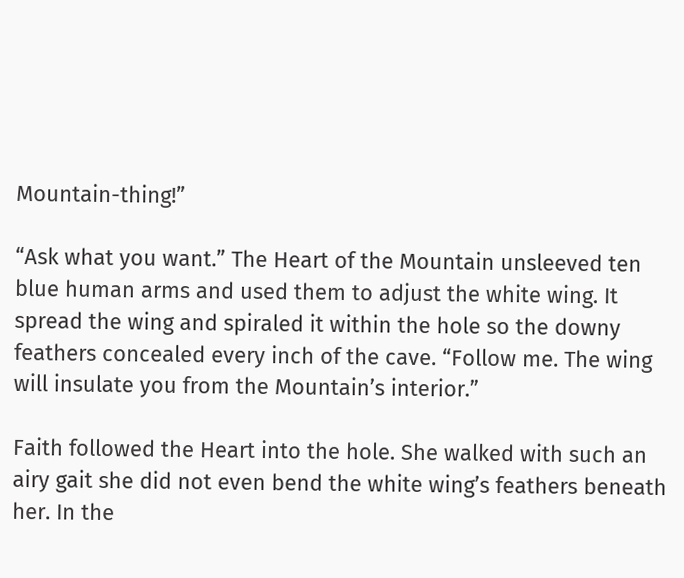Mountain-thing!”

“Ask what you want.” The Heart of the Mountain unsleeved ten blue human arms and used them to adjust the white wing. It spread the wing and spiraled it within the hole so the downy feathers concealed every inch of the cave. “Follow me. The wing will insulate you from the Mountain’s interior.”

Faith followed the Heart into the hole. She walked with such an airy gait she did not even bend the white wing’s feathers beneath her. In the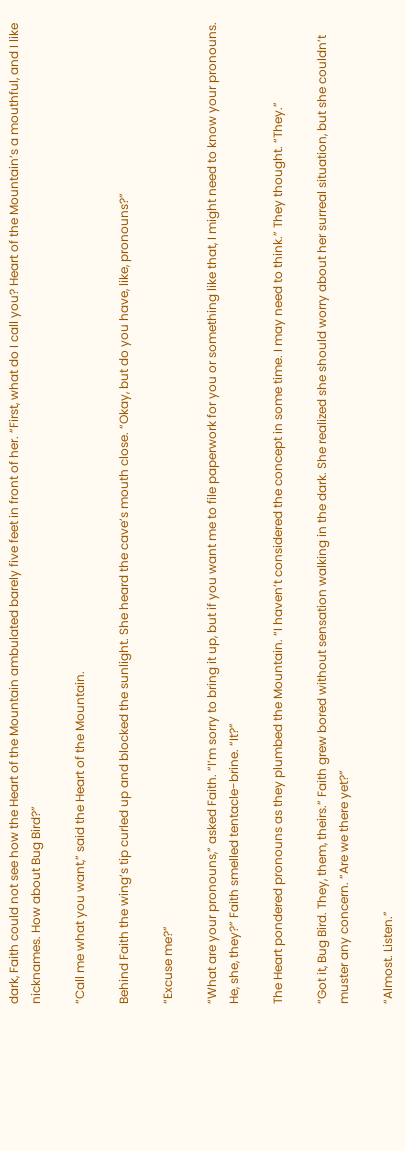dark, Faith could not see how the Heart of the Mountain ambulated barely five feet in front of her. “First, what do I call you? Heart of the Mountain’s a mouthful, and I like nicknames. How about Bug Bird?”

“Call me what you want,” said the Heart of the Mountain.

Behind Faith the wing’s tip curled up and blocked the sunlight. She heard the cave’s mouth close. “Okay, but do you have, like, pronouns?”

“Excuse me?”

“What are your pronouns,” asked Faith. “I’m sorry to bring it up, but if you want me to file paperwork for you or something like that, I might need to know your pronouns. He, she, they?” Faith smelled tentacle-brine. “It?”

The Heart pondered pronouns as they plumbed the Mountain. “I haven’t considered the concept in some time. I may need to think.” They thought. “They.”

“Got it, Bug Bird. They, them, theirs.” Faith grew bored without sensation walking in the dark. She realized she should worry about her surreal situation, but she couldn’t muster any concern. “Are we there yet?”

“Almost. Listen.”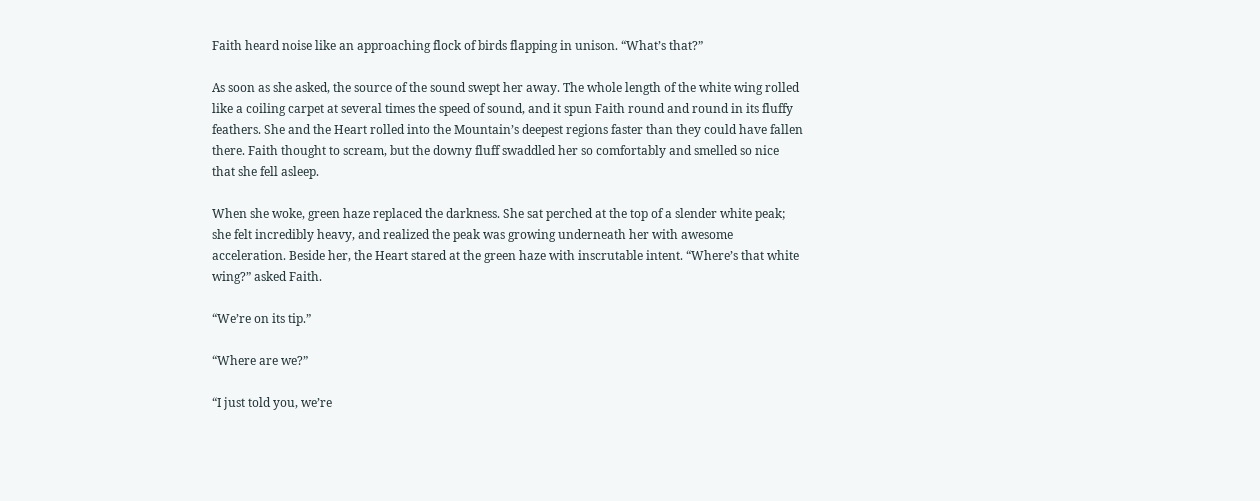Faith heard noise like an approaching flock of birds flapping in unison. “What’s that?”

As soon as she asked, the source of the sound swept her away. The whole length of the white wing rolled like a coiling carpet at several times the speed of sound, and it spun Faith round and round in its fluffy feathers. She and the Heart rolled into the Mountain’s deepest regions faster than they could have fallen there. Faith thought to scream, but the downy fluff swaddled her so comfortably and smelled so nice that she fell asleep.

When she woke, green haze replaced the darkness. She sat perched at the top of a slender white peak; she felt incredibly heavy, and realized the peak was growing underneath her with awesome acceleration. Beside her, the Heart stared at the green haze with inscrutable intent. “Where’s that white wing?” asked Faith.

“We’re on its tip.”

“Where are we?”

“I just told you, we’re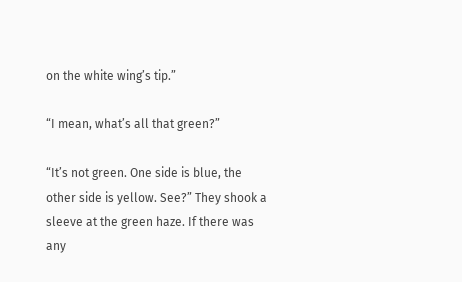on the white wing’s tip.”

“I mean, what’s all that green?”

“It’s not green. One side is blue, the other side is yellow. See?” They shook a sleeve at the green haze. If there was any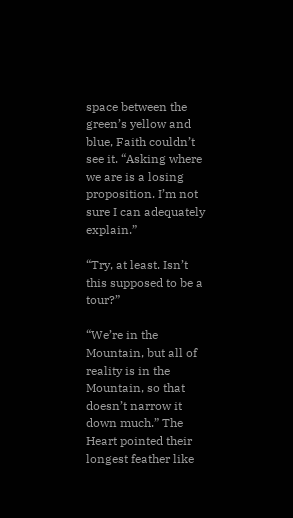space between the green’s yellow and blue, Faith couldn’t see it. “Asking where we are is a losing proposition. I’m not sure I can adequately explain.”

“Try, at least. Isn’t this supposed to be a tour?”

“We’re in the Mountain, but all of reality is in the Mountain, so that doesn’t narrow it down much.” The Heart pointed their longest feather like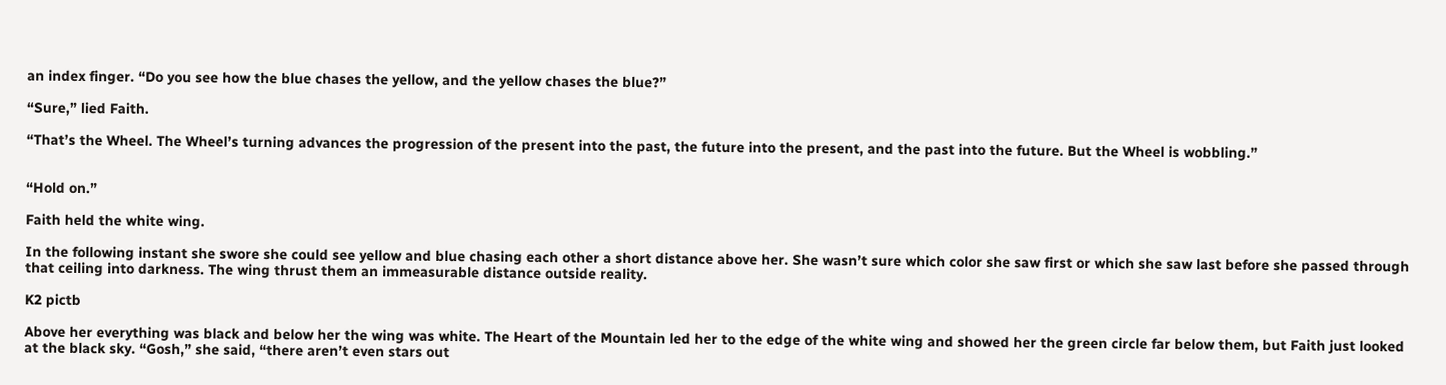an index finger. “Do you see how the blue chases the yellow, and the yellow chases the blue?”

“Sure,” lied Faith.

“That’s the Wheel. The Wheel’s turning advances the progression of the present into the past, the future into the present, and the past into the future. But the Wheel is wobbling.”


“Hold on.”

Faith held the white wing.

In the following instant she swore she could see yellow and blue chasing each other a short distance above her. She wasn’t sure which color she saw first or which she saw last before she passed through that ceiling into darkness. The wing thrust them an immeasurable distance outside reality.

K2 pictb

Above her everything was black and below her the wing was white. The Heart of the Mountain led her to the edge of the white wing and showed her the green circle far below them, but Faith just looked at the black sky. “Gosh,” she said, “there aren’t even stars out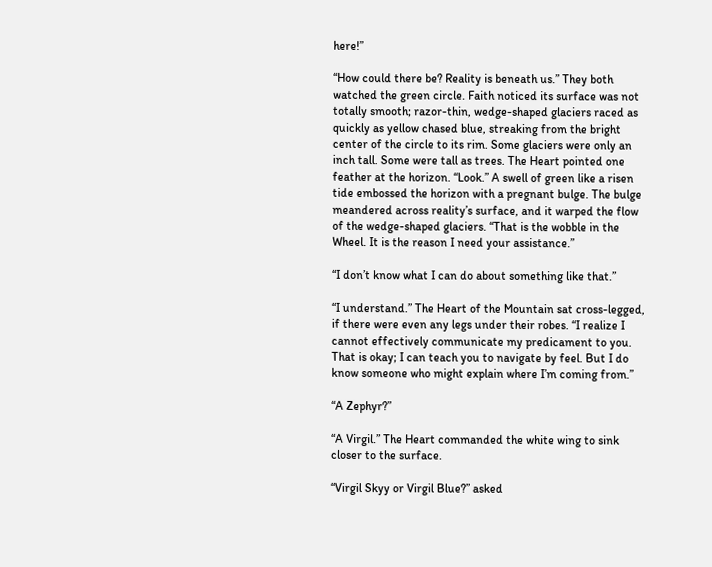here!”

“How could there be? Reality is beneath us.” They both watched the green circle. Faith noticed its surface was not totally smooth; razor-thin, wedge-shaped glaciers raced as quickly as yellow chased blue, streaking from the bright center of the circle to its rim. Some glaciers were only an inch tall. Some were tall as trees. The Heart pointed one feather at the horizon. “Look.” A swell of green like a risen tide embossed the horizon with a pregnant bulge. The bulge meandered across reality’s surface, and it warped the flow of the wedge-shaped glaciers. “That is the wobble in the Wheel. It is the reason I need your assistance.”

“I don’t know what I can do about something like that.”

“I understand.” The Heart of the Mountain sat cross-legged, if there were even any legs under their robes. “I realize I cannot effectively communicate my predicament to you. That is okay; I can teach you to navigate by feel. But I do know someone who might explain where I’m coming from.”

“A Zephyr?”

“A Virgil.” The Heart commanded the white wing to sink closer to the surface.

“Virgil Skyy or Virgil Blue?” asked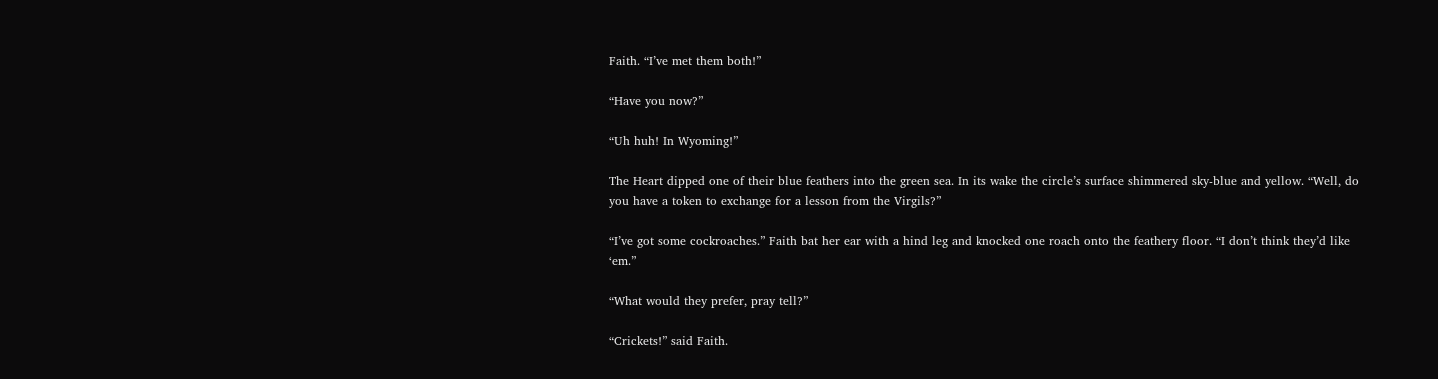Faith. “I’ve met them both!”

“Have you now?”

“Uh huh! In Wyoming!”

The Heart dipped one of their blue feathers into the green sea. In its wake the circle’s surface shimmered sky-blue and yellow. “Well, do you have a token to exchange for a lesson from the Virgils?”

“I’ve got some cockroaches.” Faith bat her ear with a hind leg and knocked one roach onto the feathery floor. “I don’t think they’d like ‘em.”

“What would they prefer, pray tell?”

“Crickets!” said Faith.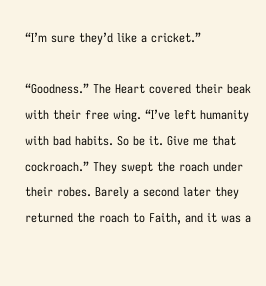“I’m sure they’d like a cricket.”

“Goodness.” The Heart covered their beak with their free wing. “I’ve left humanity with bad habits. So be it. Give me that cockroach.” They swept the roach under their robes. Barely a second later they returned the roach to Faith, and it was a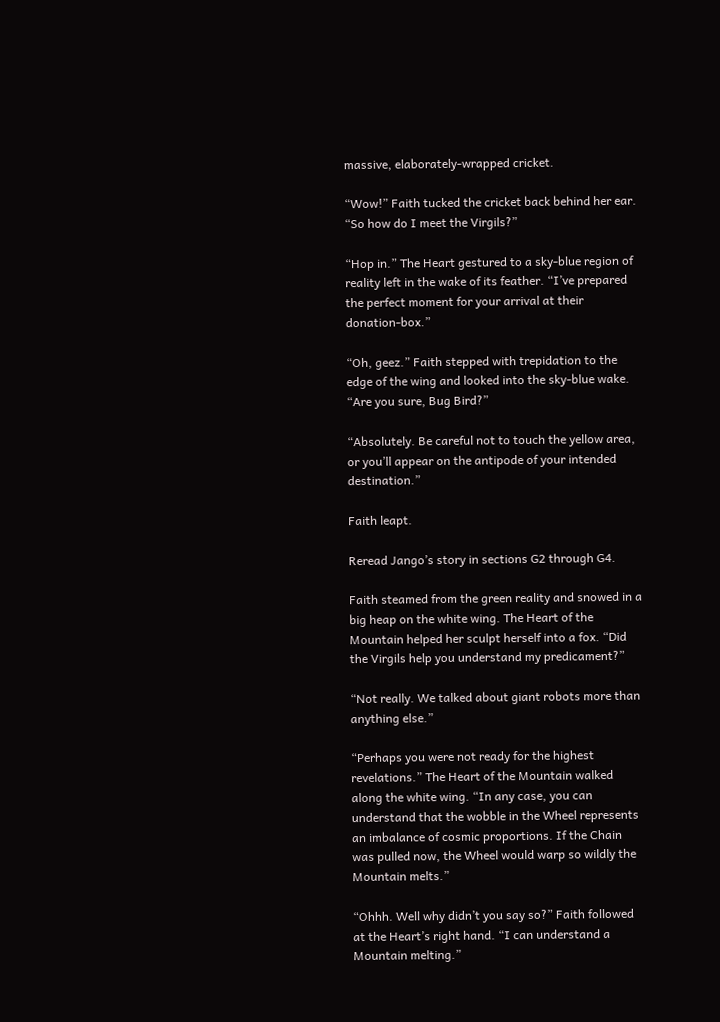massive, elaborately-wrapped cricket.

“Wow!” Faith tucked the cricket back behind her ear. “So how do I meet the Virgils?”

“Hop in.” The Heart gestured to a sky-blue region of reality left in the wake of its feather. “I’ve prepared the perfect moment for your arrival at their donation-box.”

“Oh, geez.” Faith stepped with trepidation to the edge of the wing and looked into the sky-blue wake. “Are you sure, Bug Bird?”

“Absolutely. Be careful not to touch the yellow area, or you’ll appear on the antipode of your intended destination.”

Faith leapt.

Reread Jango’s story in sections G2 through G4.

Faith steamed from the green reality and snowed in a big heap on the white wing. The Heart of the Mountain helped her sculpt herself into a fox. “Did the Virgils help you understand my predicament?”

“Not really. We talked about giant robots more than anything else.”

“Perhaps you were not ready for the highest revelations.” The Heart of the Mountain walked along the white wing. “In any case, you can understand that the wobble in the Wheel represents an imbalance of cosmic proportions. If the Chain was pulled now, the Wheel would warp so wildly the Mountain melts.”

“Ohhh. Well why didn’t you say so?” Faith followed at the Heart’s right hand. “I can understand a Mountain melting.”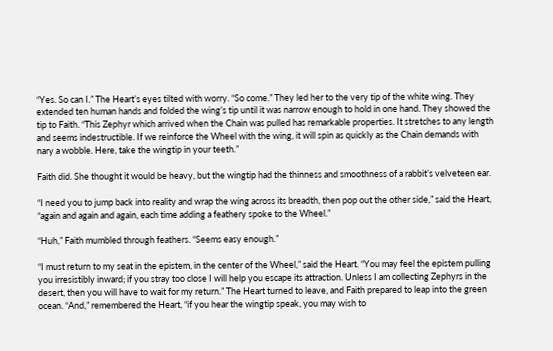“Yes. So can I.” The Heart’s eyes tilted with worry. “So come.” They led her to the very tip of the white wing. They extended ten human hands and folded the wing’s tip until it was narrow enough to hold in one hand. They showed the tip to Faith. “This Zephyr which arrived when the Chain was pulled has remarkable properties. It stretches to any length and seems indestructible. If we reinforce the Wheel with the wing, it will spin as quickly as the Chain demands with nary a wobble. Here, take the wingtip in your teeth.”

Faith did. She thought it would be heavy, but the wingtip had the thinness and smoothness of a rabbit’s velveteen ear.

“I need you to jump back into reality and wrap the wing across its breadth, then pop out the other side,” said the Heart, “again and again and again, each time adding a feathery spoke to the Wheel.”

“Huh,” Faith mumbled through feathers. “Seems easy enough.”

“I must return to my seat in the epistem, in the center of the Wheel,” said the Heart. “You may feel the epistem pulling you irresistibly inward; if you stray too close I will help you escape its attraction. Unless I am collecting Zephyrs in the desert, then you will have to wait for my return.” The Heart turned to leave, and Faith prepared to leap into the green ocean. “And,” remembered the Heart, “if you hear the wingtip speak, you may wish to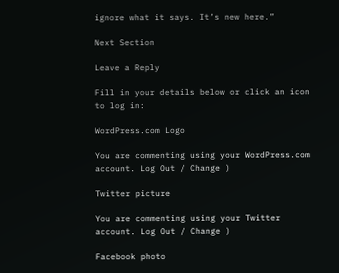ignore what it says. It’s new here.”

Next Section

Leave a Reply

Fill in your details below or click an icon to log in:

WordPress.com Logo

You are commenting using your WordPress.com account. Log Out / Change )

Twitter picture

You are commenting using your Twitter account. Log Out / Change )

Facebook photo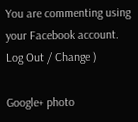You are commenting using your Facebook account. Log Out / Change )

Google+ photo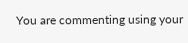You are commenting using your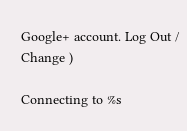Google+ account. Log Out / Change )

Connecting to %s